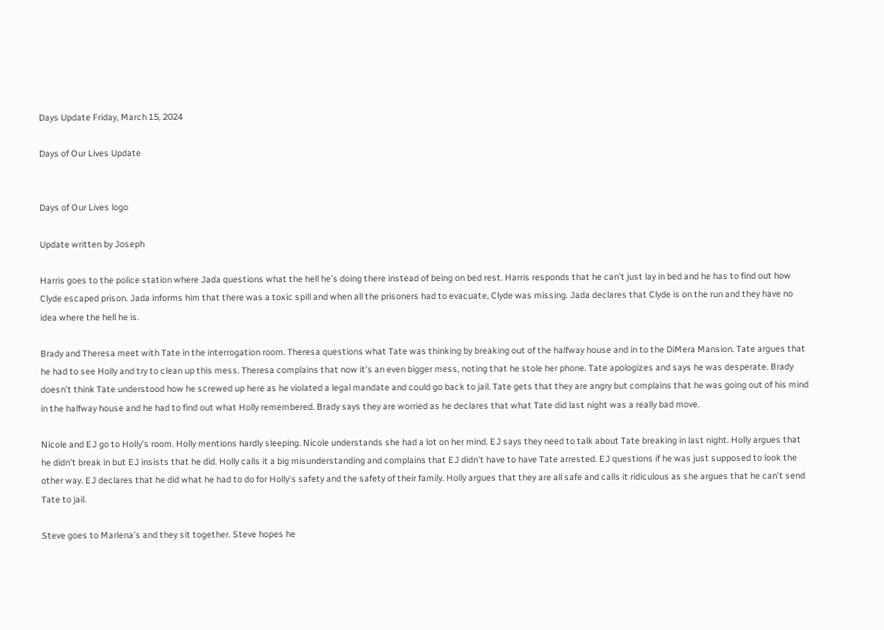Days Update Friday, March 15, 2024

Days of Our Lives Update


Days of Our Lives logo

Update written by Joseph

Harris goes to the police station where Jada questions what the hell he’s doing there instead of being on bed rest. Harris responds that he can’t just lay in bed and he has to find out how Clyde escaped prison. Jada informs him that there was a toxic spill and when all the prisoners had to evacuate, Clyde was missing. Jada declares that Clyde is on the run and they have no idea where the hell he is.

Brady and Theresa meet with Tate in the interrogation room. Theresa questions what Tate was thinking by breaking out of the halfway house and in to the DiMera Mansion. Tate argues that he had to see Holly and try to clean up this mess. Theresa complains that now it’s an even bigger mess, noting that he stole her phone. Tate apologizes and says he was desperate. Brady doesn’t think Tate understood how he screwed up here as he violated a legal mandate and could go back to jail. Tate gets that they are angry but complains that he was going out of his mind in the halfway house and he had to find out what Holly remembered. Brady says they are worried as he declares that what Tate did last night was a really bad move.

Nicole and EJ go to Holly’s room. Holly mentions hardly sleeping. Nicole understands she had a lot on her mind. EJ says they need to talk about Tate breaking in last night. Holly argues that he didn’t break in but EJ insists that he did. Holly calls it a big misunderstanding and complains that EJ didn’t have to have Tate arrested. EJ questions if he was just supposed to look the other way. EJ declares that he did what he had to do for Holly’s safety and the safety of their family. Holly argues that they are all safe and calls it ridiculous as she argues that he can’t send Tate to jail.

Steve goes to Marlena’s and they sit together. Steve hopes he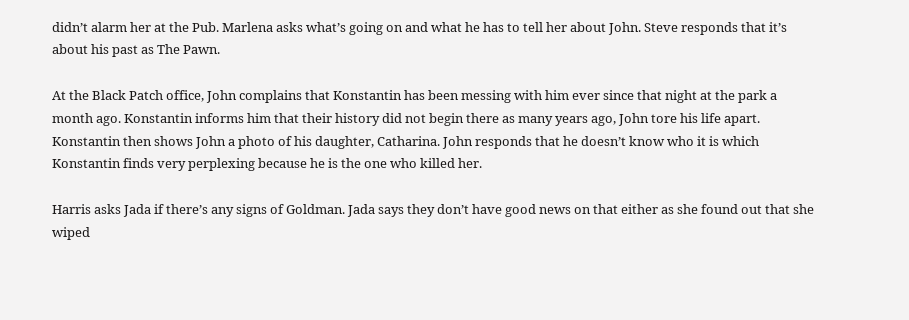didn’t alarm her at the Pub. Marlena asks what’s going on and what he has to tell her about John. Steve responds that it’s about his past as The Pawn.

At the Black Patch office, John complains that Konstantin has been messing with him ever since that night at the park a month ago. Konstantin informs him that their history did not begin there as many years ago, John tore his life apart. Konstantin then shows John a photo of his daughter, Catharina. John responds that he doesn’t know who it is which Konstantin finds very perplexing because he is the one who killed her.

Harris asks Jada if there’s any signs of Goldman. Jada says they don’t have good news on that either as she found out that she wiped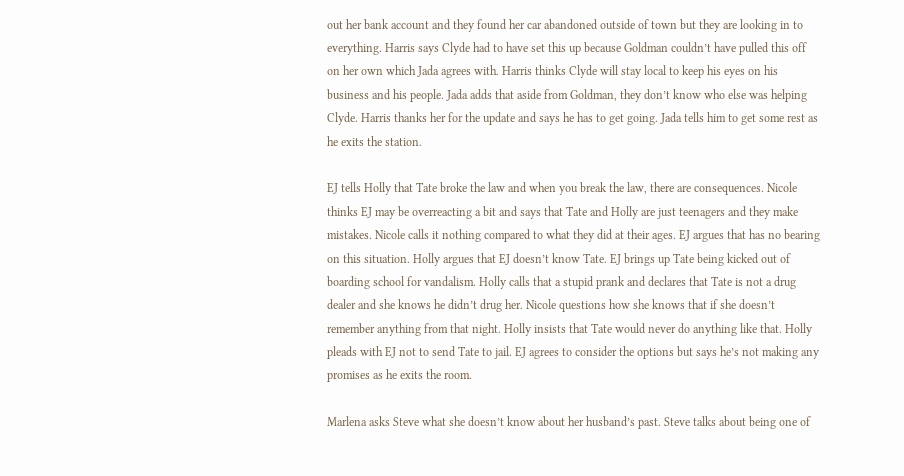out her bank account and they found her car abandoned outside of town but they are looking in to everything. Harris says Clyde had to have set this up because Goldman couldn’t have pulled this off on her own which Jada agrees with. Harris thinks Clyde will stay local to keep his eyes on his business and his people. Jada adds that aside from Goldman, they don’t know who else was helping Clyde. Harris thanks her for the update and says he has to get going. Jada tells him to get some rest as he exits the station.

EJ tells Holly that Tate broke the law and when you break the law, there are consequences. Nicole thinks EJ may be overreacting a bit and says that Tate and Holly are just teenagers and they make mistakes. Nicole calls it nothing compared to what they did at their ages. EJ argues that has no bearing on this situation. Holly argues that EJ doesn’t know Tate. EJ brings up Tate being kicked out of boarding school for vandalism. Holly calls that a stupid prank and declares that Tate is not a drug dealer and she knows he didn’t drug her. Nicole questions how she knows that if she doesn’t remember anything from that night. Holly insists that Tate would never do anything like that. Holly pleads with EJ not to send Tate to jail. EJ agrees to consider the options but says he’s not making any promises as he exits the room.

Marlena asks Steve what she doesn’t know about her husband’s past. Steve talks about being one of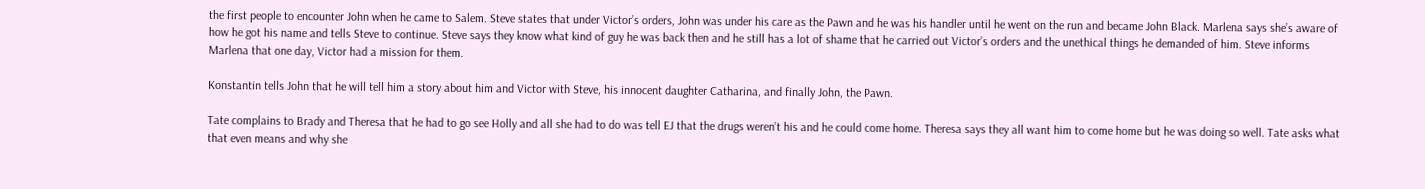the first people to encounter John when he came to Salem. Steve states that under Victor’s orders, John was under his care as the Pawn and he was his handler until he went on the run and became John Black. Marlena says she’s aware of how he got his name and tells Steve to continue. Steve says they know what kind of guy he was back then and he still has a lot of shame that he carried out Victor’s orders and the unethical things he demanded of him. Steve informs Marlena that one day, Victor had a mission for them.

Konstantin tells John that he will tell him a story about him and Victor with Steve, his innocent daughter Catharina, and finally John, the Pawn.

Tate complains to Brady and Theresa that he had to go see Holly and all she had to do was tell EJ that the drugs weren’t his and he could come home. Theresa says they all want him to come home but he was doing so well. Tate asks what that even means and why she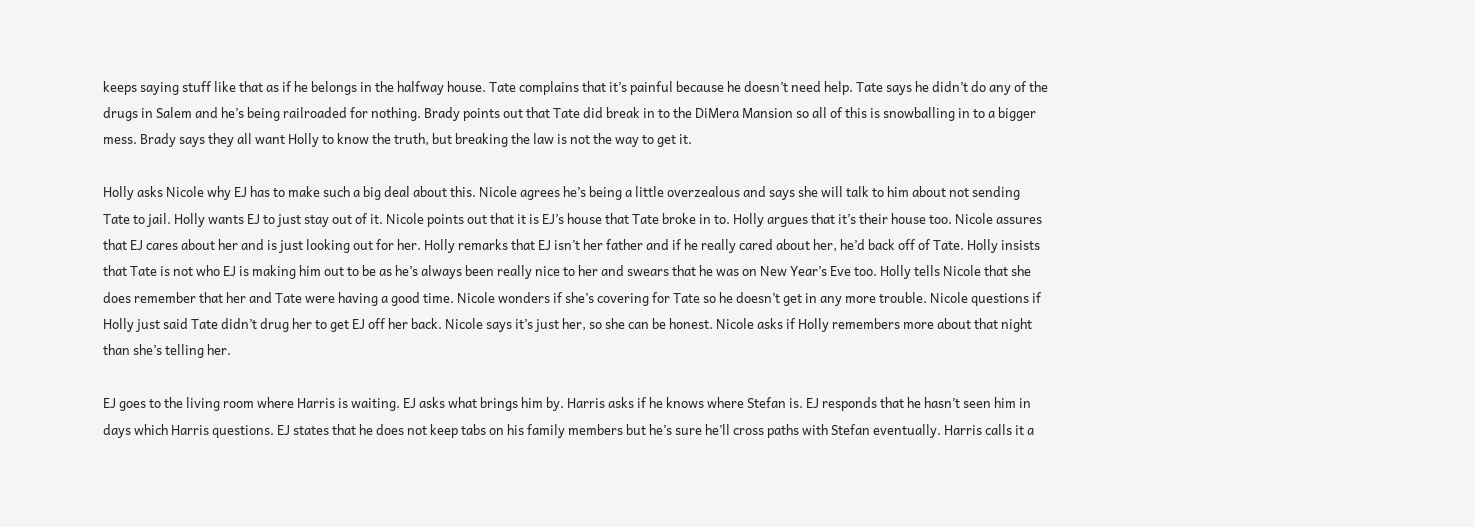keeps saying stuff like that as if he belongs in the halfway house. Tate complains that it’s painful because he doesn’t need help. Tate says he didn’t do any of the drugs in Salem and he’s being railroaded for nothing. Brady points out that Tate did break in to the DiMera Mansion so all of this is snowballing in to a bigger mess. Brady says they all want Holly to know the truth, but breaking the law is not the way to get it.

Holly asks Nicole why EJ has to make such a big deal about this. Nicole agrees he’s being a little overzealous and says she will talk to him about not sending Tate to jail. Holly wants EJ to just stay out of it. Nicole points out that it is EJ’s house that Tate broke in to. Holly argues that it’s their house too. Nicole assures that EJ cares about her and is just looking out for her. Holly remarks that EJ isn’t her father and if he really cared about her, he’d back off of Tate. Holly insists that Tate is not who EJ is making him out to be as he’s always been really nice to her and swears that he was on New Year’s Eve too. Holly tells Nicole that she does remember that her and Tate were having a good time. Nicole wonders if she’s covering for Tate so he doesn’t get in any more trouble. Nicole questions if Holly just said Tate didn’t drug her to get EJ off her back. Nicole says it’s just her, so she can be honest. Nicole asks if Holly remembers more about that night than she’s telling her.

EJ goes to the living room where Harris is waiting. EJ asks what brings him by. Harris asks if he knows where Stefan is. EJ responds that he hasn’t seen him in days which Harris questions. EJ states that he does not keep tabs on his family members but he’s sure he’ll cross paths with Stefan eventually. Harris calls it a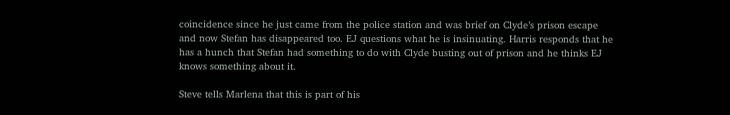coincidence since he just came from the police station and was brief on Clyde’s prison escape and now Stefan has disappeared too. EJ questions what he is insinuating. Harris responds that he has a hunch that Stefan had something to do with Clyde busting out of prison and he thinks EJ knows something about it.

Steve tells Marlena that this is part of his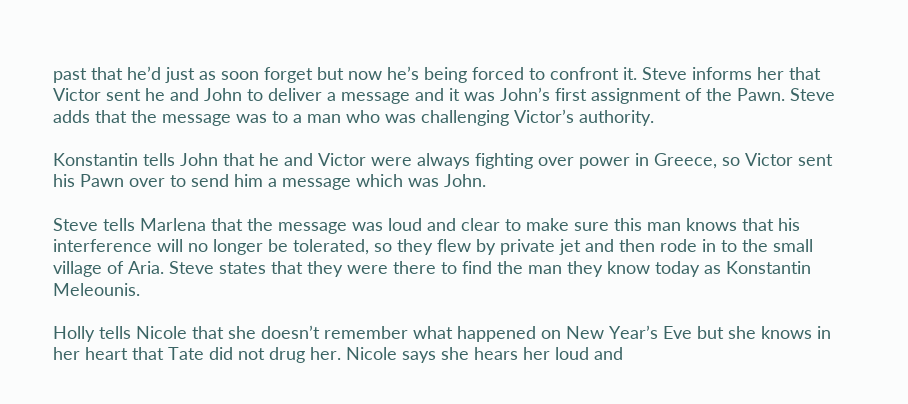past that he’d just as soon forget but now he’s being forced to confront it. Steve informs her that Victor sent he and John to deliver a message and it was John’s first assignment of the Pawn. Steve adds that the message was to a man who was challenging Victor’s authority.

Konstantin tells John that he and Victor were always fighting over power in Greece, so Victor sent his Pawn over to send him a message which was John.

Steve tells Marlena that the message was loud and clear to make sure this man knows that his interference will no longer be tolerated, so they flew by private jet and then rode in to the small village of Aria. Steve states that they were there to find the man they know today as Konstantin Meleounis.

Holly tells Nicole that she doesn’t remember what happened on New Year’s Eve but she knows in her heart that Tate did not drug her. Nicole says she hears her loud and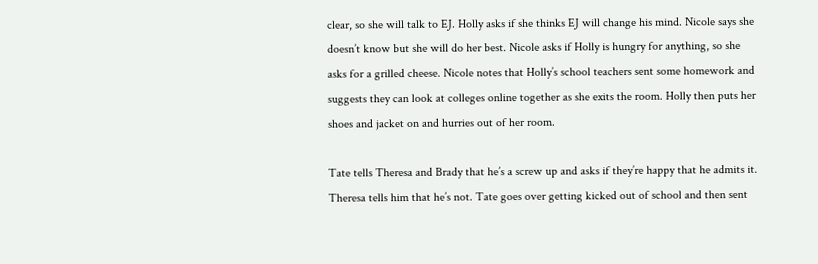clear, so she will talk to EJ. Holly asks if she thinks EJ will change his mind. Nicole says she doesn’t know but she will do her best. Nicole asks if Holly is hungry for anything, so she asks for a grilled cheese. Nicole notes that Holly’s school teachers sent some homework and suggests they can look at colleges online together as she exits the room. Holly then puts her shoes and jacket on and hurries out of her room.

Tate tells Theresa and Brady that he’s a screw up and asks if they’re happy that he admits it. Theresa tells him that he’s not. Tate goes over getting kicked out of school and then sent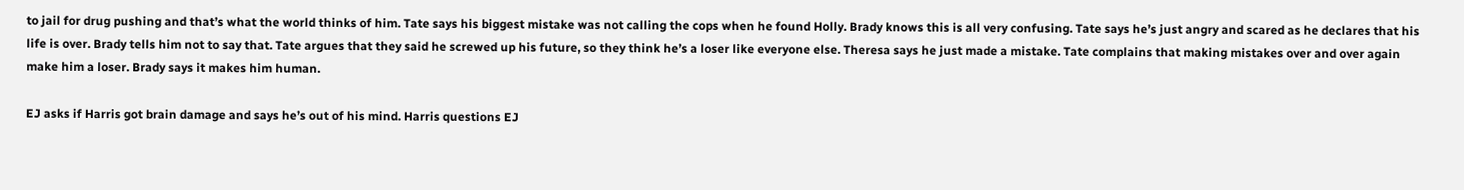to jail for drug pushing and that’s what the world thinks of him. Tate says his biggest mistake was not calling the cops when he found Holly. Brady knows this is all very confusing. Tate says he’s just angry and scared as he declares that his life is over. Brady tells him not to say that. Tate argues that they said he screwed up his future, so they think he’s a loser like everyone else. Theresa says he just made a mistake. Tate complains that making mistakes over and over again make him a loser. Brady says it makes him human.

EJ asks if Harris got brain damage and says he’s out of his mind. Harris questions EJ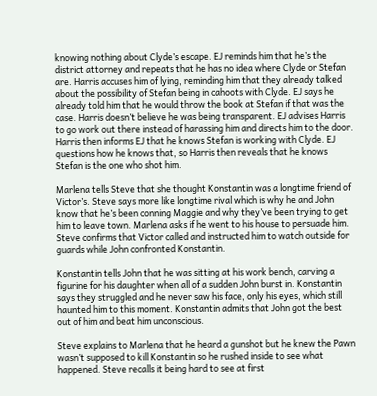knowing nothing about Clyde’s escape. EJ reminds him that he’s the district attorney and repeats that he has no idea where Clyde or Stefan are. Harris accuses him of lying, reminding him that they already talked about the possibility of Stefan being in cahoots with Clyde. EJ says he already told him that he would throw the book at Stefan if that was the case. Harris doesn’t believe he was being transparent. EJ advises Harris to go work out there instead of harassing him and directs him to the door. Harris then informs EJ that he knows Stefan is working with Clyde. EJ questions how he knows that, so Harris then reveals that he knows Stefan is the one who shot him.

Marlena tells Steve that she thought Konstantin was a longtime friend of Victor’s. Steve says more like longtime rival which is why he and John know that he’s been conning Maggie and why they’ve been trying to get him to leave town. Marlena asks if he went to his house to persuade him. Steve confirms that Victor called and instructed him to watch outside for guards while John confronted Konstantin.

Konstantin tells John that he was sitting at his work bench, carving a figurine for his daughter when all of a sudden John burst in. Konstantin says they struggled and he never saw his face, only his eyes, which still haunted him to this moment. Konstantin admits that John got the best out of him and beat him unconscious.

Steve explains to Marlena that he heard a gunshot but he knew the Pawn wasn’t supposed to kill Konstantin so he rushed inside to see what happened. Steve recalls it being hard to see at first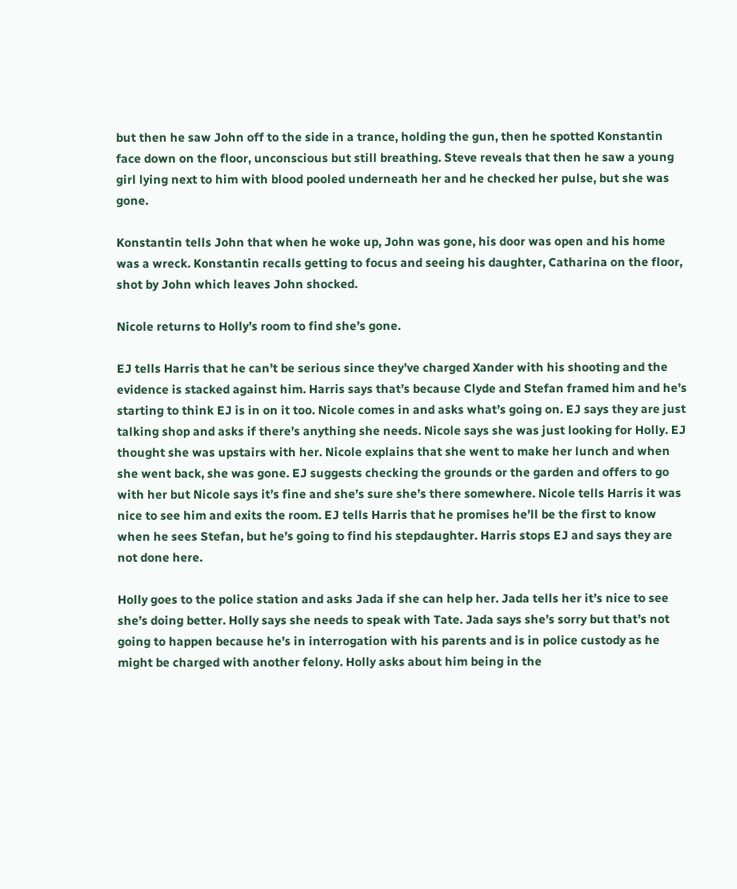but then he saw John off to the side in a trance, holding the gun, then he spotted Konstantin face down on the floor, unconscious but still breathing. Steve reveals that then he saw a young girl lying next to him with blood pooled underneath her and he checked her pulse, but she was gone.

Konstantin tells John that when he woke up, John was gone, his door was open and his home was a wreck. Konstantin recalls getting to focus and seeing his daughter, Catharina on the floor, shot by John which leaves John shocked.

Nicole returns to Holly’s room to find she’s gone.

EJ tells Harris that he can’t be serious since they’ve charged Xander with his shooting and the evidence is stacked against him. Harris says that’s because Clyde and Stefan framed him and he’s starting to think EJ is in on it too. Nicole comes in and asks what’s going on. EJ says they are just talking shop and asks if there’s anything she needs. Nicole says she was just looking for Holly. EJ thought she was upstairs with her. Nicole explains that she went to make her lunch and when she went back, she was gone. EJ suggests checking the grounds or the garden and offers to go with her but Nicole says it’s fine and she’s sure she’s there somewhere. Nicole tells Harris it was nice to see him and exits the room. EJ tells Harris that he promises he’ll be the first to know when he sees Stefan, but he’s going to find his stepdaughter. Harris stops EJ and says they are not done here.

Holly goes to the police station and asks Jada if she can help her. Jada tells her it’s nice to see she’s doing better. Holly says she needs to speak with Tate. Jada says she’s sorry but that’s not going to happen because he’s in interrogation with his parents and is in police custody as he might be charged with another felony. Holly asks about him being in the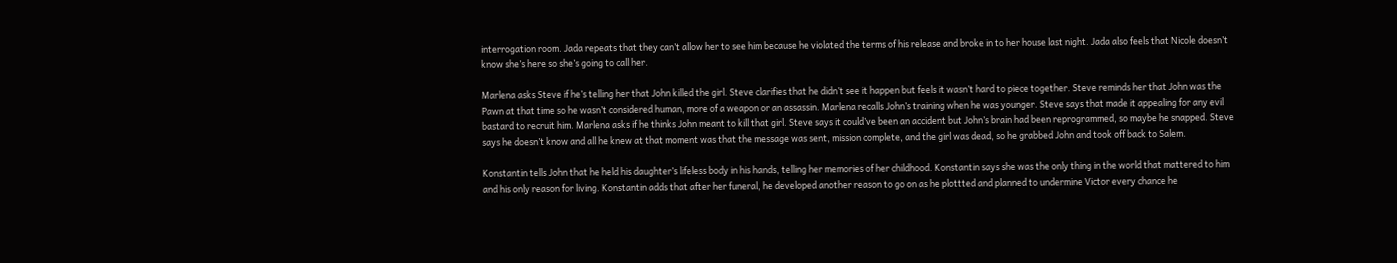interrogation room. Jada repeats that they can’t allow her to see him because he violated the terms of his release and broke in to her house last night. Jada also feels that Nicole doesn’t know she’s here so she’s going to call her.

Marlena asks Steve if he’s telling her that John killed the girl. Steve clarifies that he didn’t see it happen but feels it wasn’t hard to piece together. Steve reminds her that John was the Pawn at that time so he wasn’t considered human, more of a weapon or an assassin. Marlena recalls John’s training when he was younger. Steve says that made it appealing for any evil bastard to recruit him. Marlena asks if he thinks John meant to kill that girl. Steve says it could’ve been an accident but John’s brain had been reprogrammed, so maybe he snapped. Steve says he doesn’t know and all he knew at that moment was that the message was sent, mission complete, and the girl was dead, so he grabbed John and took off back to Salem.

Konstantin tells John that he held his daughter’s lifeless body in his hands, telling her memories of her childhood. Konstantin says she was the only thing in the world that mattered to him and his only reason for living. Konstantin adds that after her funeral, he developed another reason to go on as he plottted and planned to undermine Victor every chance he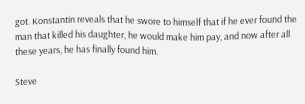got. Konstantin reveals that he swore to himself that if he ever found the man that killed his daughter, he would make him pay, and now after all these years, he has finally found him.

Steve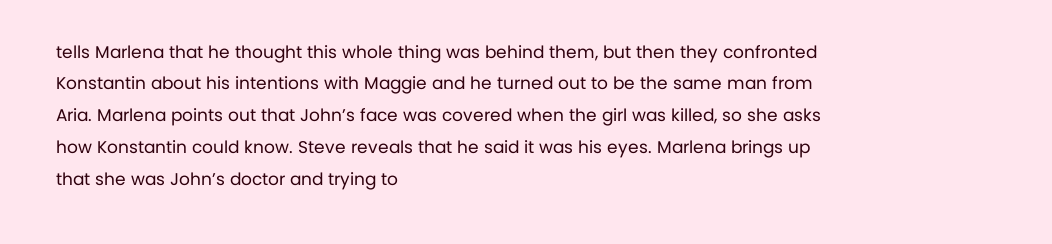tells Marlena that he thought this whole thing was behind them, but then they confronted Konstantin about his intentions with Maggie and he turned out to be the same man from Aria. Marlena points out that John’s face was covered when the girl was killed, so she asks how Konstantin could know. Steve reveals that he said it was his eyes. Marlena brings up that she was John’s doctor and trying to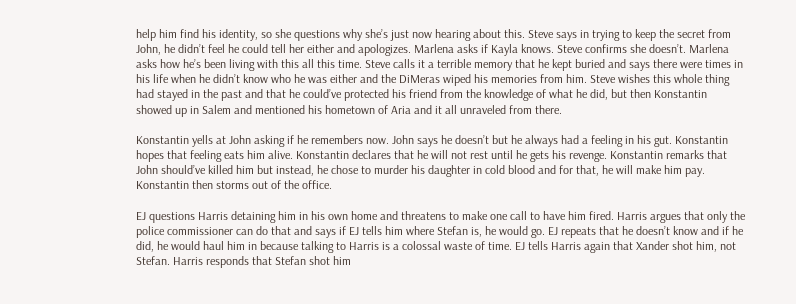help him find his identity, so she questions why she’s just now hearing about this. Steve says in trying to keep the secret from John, he didn’t feel he could tell her either and apologizes. Marlena asks if Kayla knows. Steve confirms she doesn’t. Marlena asks how he’s been living with this all this time. Steve calls it a terrible memory that he kept buried and says there were times in his life when he didn’t know who he was either and the DiMeras wiped his memories from him. Steve wishes this whole thing had stayed in the past and that he could’ve protected his friend from the knowledge of what he did, but then Konstantin showed up in Salem and mentioned his hometown of Aria and it all unraveled from there.

Konstantin yells at John asking if he remembers now. John says he doesn’t but he always had a feeling in his gut. Konstantin hopes that feeling eats him alive. Konstantin declares that he will not rest until he gets his revenge. Konstantin remarks that John should’ve killed him but instead, he chose to murder his daughter in cold blood and for that, he will make him pay. Konstantin then storms out of the office.

EJ questions Harris detaining him in his own home and threatens to make one call to have him fired. Harris argues that only the police commissioner can do that and says if EJ tells him where Stefan is, he would go. EJ repeats that he doesn’t know and if he did, he would haul him in because talking to Harris is a colossal waste of time. EJ tells Harris again that Xander shot him, not Stefan. Harris responds that Stefan shot him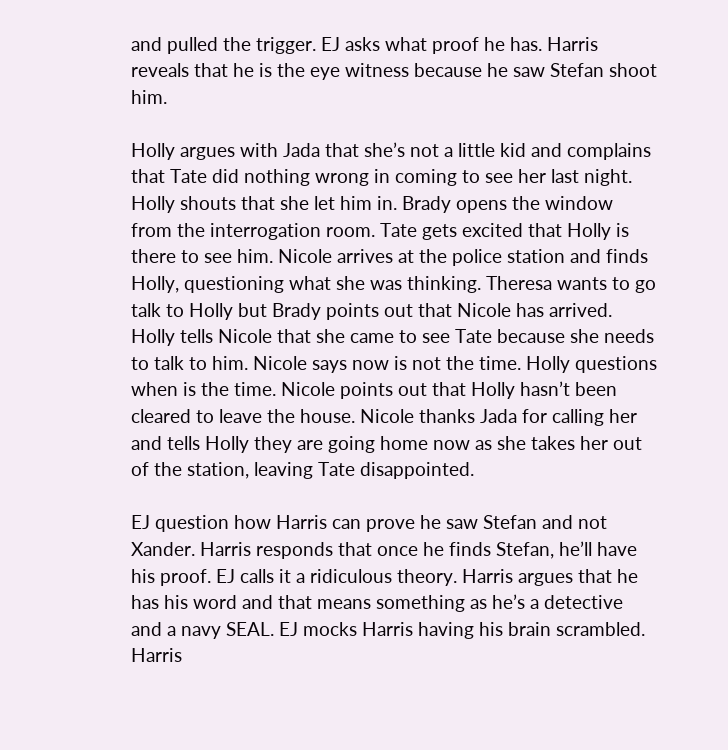and pulled the trigger. EJ asks what proof he has. Harris reveals that he is the eye witness because he saw Stefan shoot him.

Holly argues with Jada that she’s not a little kid and complains that Tate did nothing wrong in coming to see her last night. Holly shouts that she let him in. Brady opens the window from the interrogation room. Tate gets excited that Holly is there to see him. Nicole arrives at the police station and finds Holly, questioning what she was thinking. Theresa wants to go talk to Holly but Brady points out that Nicole has arrived. Holly tells Nicole that she came to see Tate because she needs to talk to him. Nicole says now is not the time. Holly questions when is the time. Nicole points out that Holly hasn’t been cleared to leave the house. Nicole thanks Jada for calling her and tells Holly they are going home now as she takes her out of the station, leaving Tate disappointed.

EJ question how Harris can prove he saw Stefan and not Xander. Harris responds that once he finds Stefan, he’ll have his proof. EJ calls it a ridiculous theory. Harris argues that he has his word and that means something as he’s a detective and a navy SEAL. EJ mocks Harris having his brain scrambled. Harris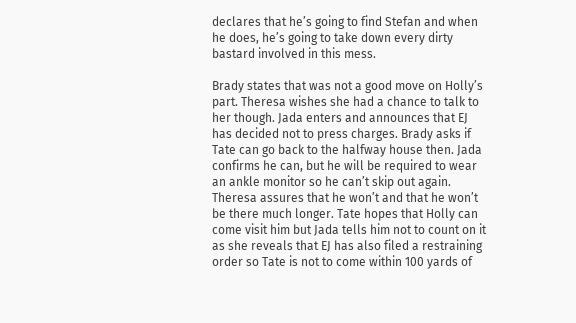declares that he’s going to find Stefan and when he does, he’s going to take down every dirty bastard involved in this mess.

Brady states that was not a good move on Holly’s part. Theresa wishes she had a chance to talk to her though. Jada enters and announces that EJ has decided not to press charges. Brady asks if Tate can go back to the halfway house then. Jada confirms he can, but he will be required to wear an ankle monitor so he can’t skip out again. Theresa assures that he won’t and that he won’t be there much longer. Tate hopes that Holly can come visit him but Jada tells him not to count on it as she reveals that EJ has also filed a restraining order so Tate is not to come within 100 yards of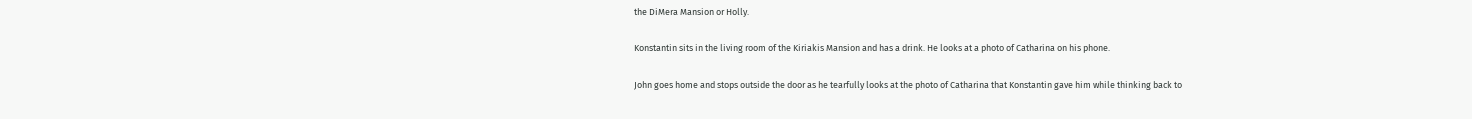the DiMera Mansion or Holly.

Konstantin sits in the living room of the Kiriakis Mansion and has a drink. He looks at a photo of Catharina on his phone.

John goes home and stops outside the door as he tearfully looks at the photo of Catharina that Konstantin gave him while thinking back to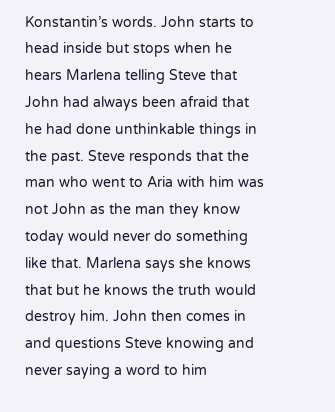Konstantin’s words. John starts to head inside but stops when he hears Marlena telling Steve that John had always been afraid that he had done unthinkable things in the past. Steve responds that the man who went to Aria with him was not John as the man they know today would never do something like that. Marlena says she knows that but he knows the truth would destroy him. John then comes in and questions Steve knowing and never saying a word to him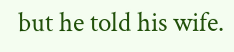but he told his wife.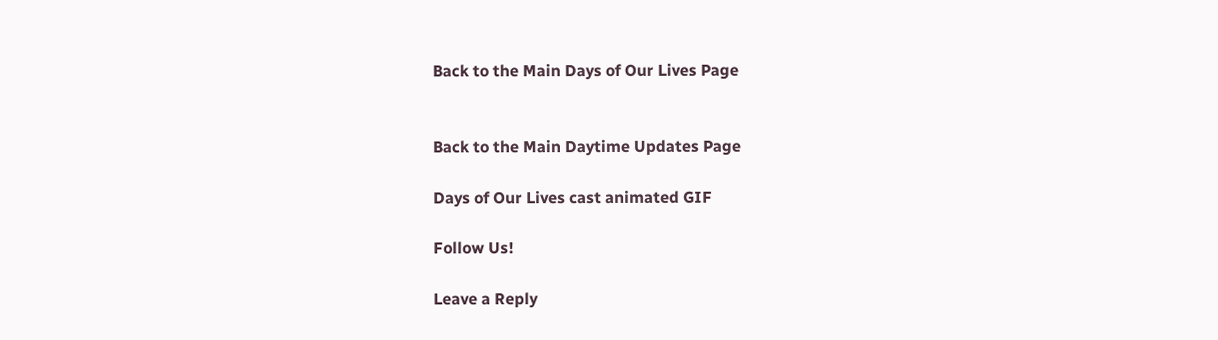Back to the Main Days of Our Lives Page


Back to the Main Daytime Updates Page

Days of Our Lives cast animated GIF

Follow Us!

Leave a Reply